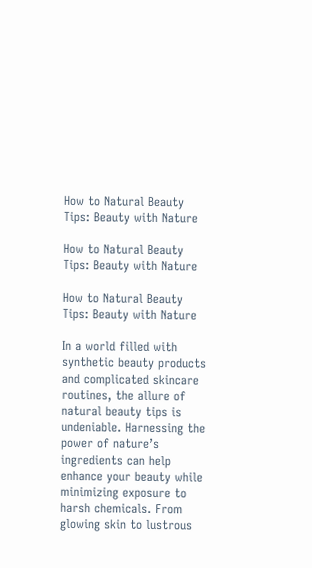How to Natural Beauty Tips: Beauty with Nature

How to Natural Beauty Tips: Beauty with Nature

How to Natural Beauty Tips: Beauty with Nature

In a world filled with synthetic beauty products and complicated skincare routines, the allure of natural beauty tips is undeniable. Harnessing the power of nature’s ingredients can help enhance your beauty while minimizing exposure to harsh chemicals. From glowing skin to lustrous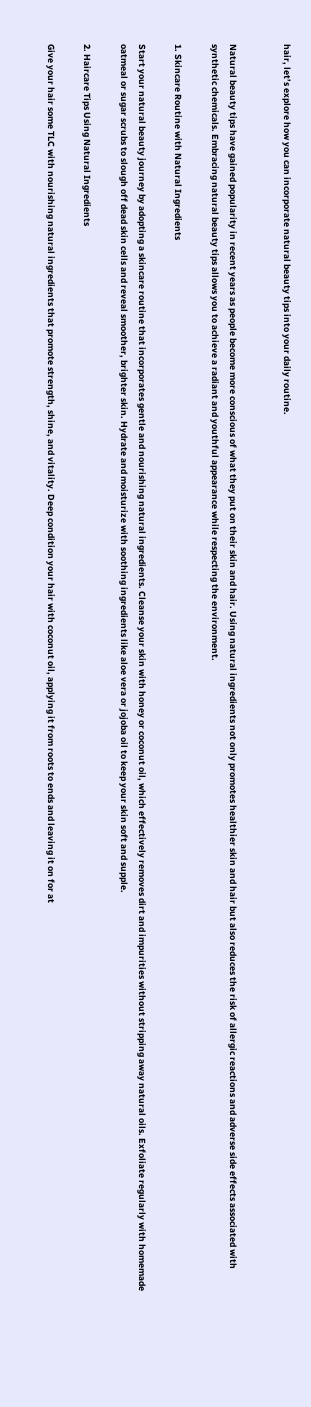hair, let’s explore how you can incorporate natural beauty tips into your daily routine.


Natural beauty tips have gained popularity in recent years as people become more conscious of what they put on their skin and hair. Using natural ingredients not only promotes healthier skin and hair but also reduces the risk of allergic reactions and adverse side effects associated with synthetic chemicals. Embracing natural beauty tips allows you to achieve a radiant and youthful appearance while respecting the environment.

1. Skincare Routine with Natural Ingredients

Start your natural beauty journey by adopting a skincare routine that incorporates gentle and nourishing natural ingredients. Cleanse your skin with honey or coconut oil, which effectively removes dirt and impurities without stripping away natural oils. Exfoliate regularly with homemade oatmeal or sugar scrubs to slough off dead skin cells and reveal smoother, brighter skin. Hydrate and moisturize with soothing ingredients like aloe vera or jojoba oil to keep your skin soft and supple.

2. Haircare Tips Using Natural Ingredients

Give your hair some TLC with nourishing natural ingredients that promote strength, shine, and vitality. Deep condition your hair with coconut oil, applying it from roots to ends and leaving it on for at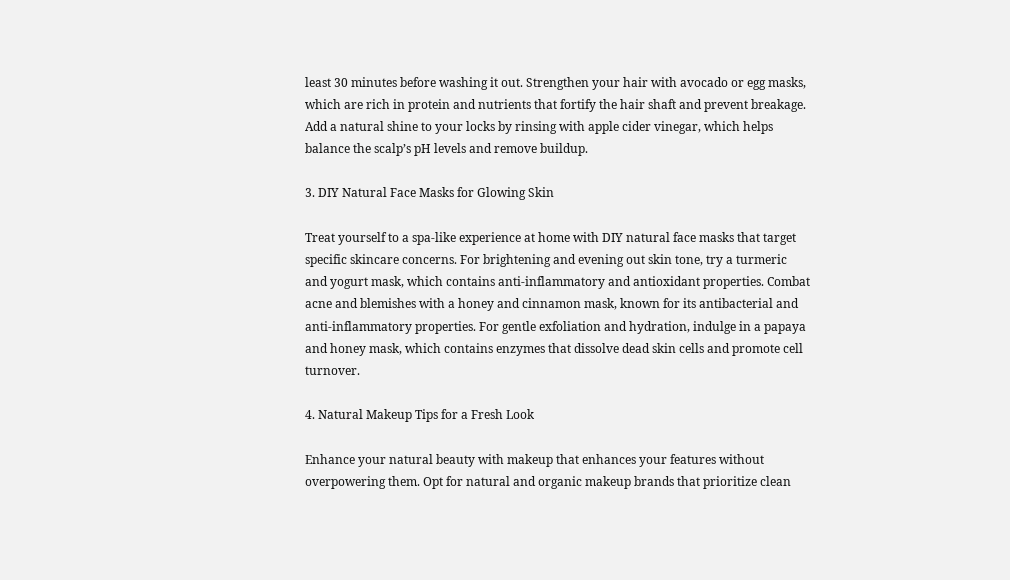least 30 minutes before washing it out. Strengthen your hair with avocado or egg masks, which are rich in protein and nutrients that fortify the hair shaft and prevent breakage. Add a natural shine to your locks by rinsing with apple cider vinegar, which helps balance the scalp’s pH levels and remove buildup.

3. DIY Natural Face Masks for Glowing Skin

Treat yourself to a spa-like experience at home with DIY natural face masks that target specific skincare concerns. For brightening and evening out skin tone, try a turmeric and yogurt mask, which contains anti-inflammatory and antioxidant properties. Combat acne and blemishes with a honey and cinnamon mask, known for its antibacterial and anti-inflammatory properties. For gentle exfoliation and hydration, indulge in a papaya and honey mask, which contains enzymes that dissolve dead skin cells and promote cell turnover.

4. Natural Makeup Tips for a Fresh Look

Enhance your natural beauty with makeup that enhances your features without overpowering them. Opt for natural and organic makeup brands that prioritize clean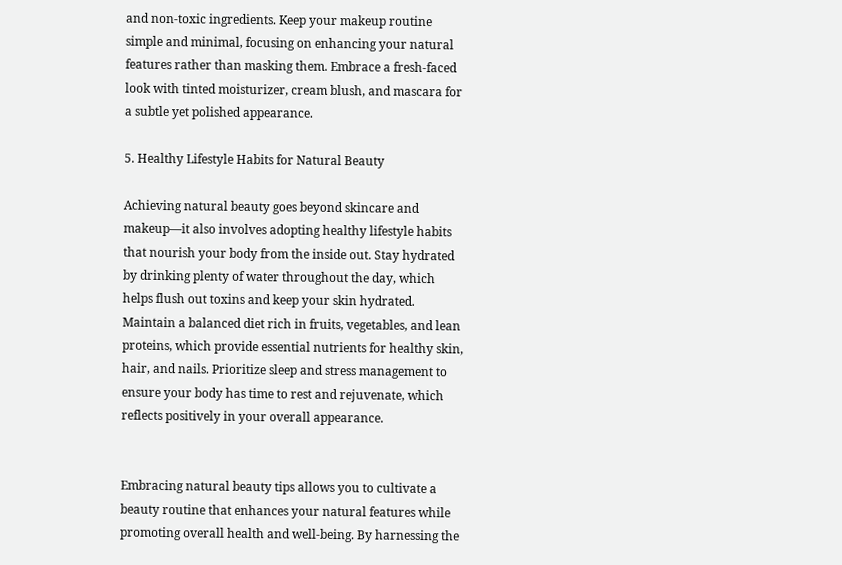and non-toxic ingredients. Keep your makeup routine simple and minimal, focusing on enhancing your natural features rather than masking them. Embrace a fresh-faced look with tinted moisturizer, cream blush, and mascara for a subtle yet polished appearance.

5. Healthy Lifestyle Habits for Natural Beauty

Achieving natural beauty goes beyond skincare and makeup—it also involves adopting healthy lifestyle habits that nourish your body from the inside out. Stay hydrated by drinking plenty of water throughout the day, which helps flush out toxins and keep your skin hydrated. Maintain a balanced diet rich in fruits, vegetables, and lean proteins, which provide essential nutrients for healthy skin, hair, and nails. Prioritize sleep and stress management to ensure your body has time to rest and rejuvenate, which reflects positively in your overall appearance.


Embracing natural beauty tips allows you to cultivate a beauty routine that enhances your natural features while promoting overall health and well-being. By harnessing the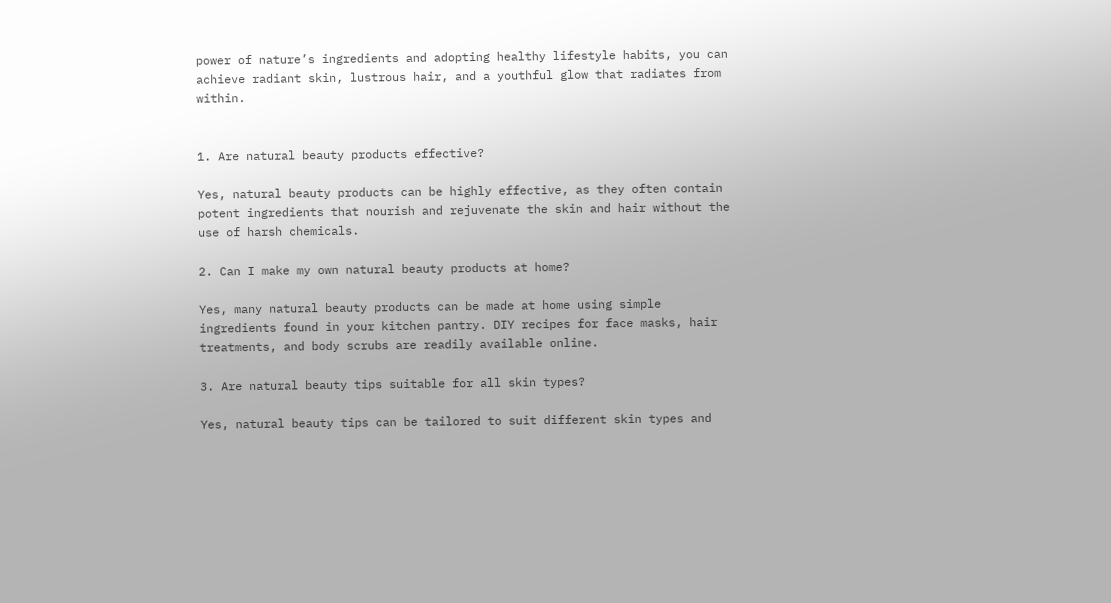power of nature’s ingredients and adopting healthy lifestyle habits, you can achieve radiant skin, lustrous hair, and a youthful glow that radiates from within.


1. Are natural beauty products effective?

Yes, natural beauty products can be highly effective, as they often contain potent ingredients that nourish and rejuvenate the skin and hair without the use of harsh chemicals.

2. Can I make my own natural beauty products at home?

Yes, many natural beauty products can be made at home using simple ingredients found in your kitchen pantry. DIY recipes for face masks, hair treatments, and body scrubs are readily available online.

3. Are natural beauty tips suitable for all skin types?

Yes, natural beauty tips can be tailored to suit different skin types and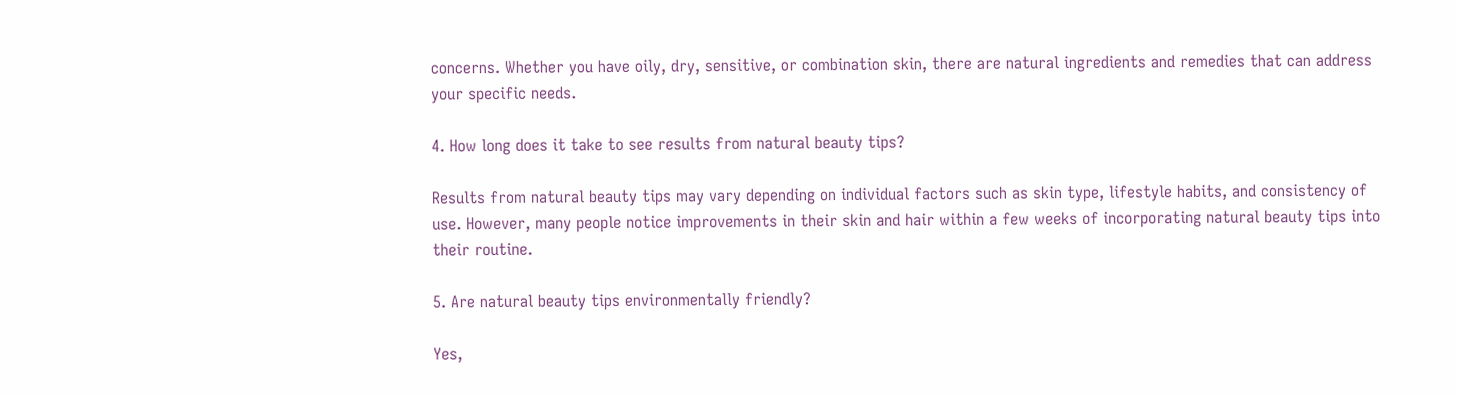concerns. Whether you have oily, dry, sensitive, or combination skin, there are natural ingredients and remedies that can address your specific needs.

4. How long does it take to see results from natural beauty tips?

Results from natural beauty tips may vary depending on individual factors such as skin type, lifestyle habits, and consistency of use. However, many people notice improvements in their skin and hair within a few weeks of incorporating natural beauty tips into their routine.

5. Are natural beauty tips environmentally friendly?

Yes,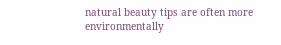natural beauty tips are often more environmentally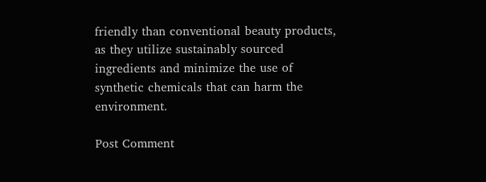friendly than conventional beauty products, as they utilize sustainably sourced ingredients and minimize the use of synthetic chemicals that can harm the environment.

Post Comment